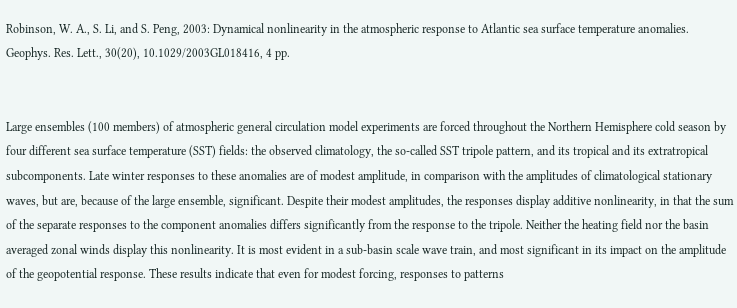Robinson, W. A., S. Li, and S. Peng, 2003: Dynamical nonlinearity in the atmospheric response to Atlantic sea surface temperature anomalies. Geophys. Res. Lett., 30(20), 10.1029/2003GL018416, 4 pp.


Large ensembles (100 members) of atmospheric general circulation model experiments are forced throughout the Northern Hemisphere cold season by four different sea surface temperature (SST) fields: the observed climatology, the so-called SST tripole pattern, and its tropical and its extratropical subcomponents. Late winter responses to these anomalies are of modest amplitude, in comparison with the amplitudes of climatological stationary waves, but are, because of the large ensemble, significant. Despite their modest amplitudes, the responses display additive nonlinearity, in that the sum of the separate responses to the component anomalies differs significantly from the response to the tripole. Neither the heating field nor the basin averaged zonal winds display this nonlinearity. It is most evident in a sub-basin scale wave train, and most significant in its impact on the amplitude of the geopotential response. These results indicate that even for modest forcing, responses to patterns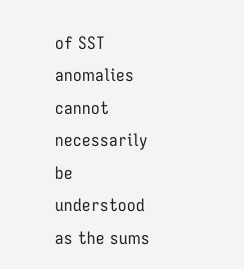of SST anomalies cannot necessarily be understood as the sums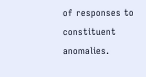of responses to constituent anomalies.